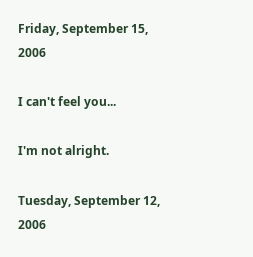Friday, September 15, 2006

I can't feel you...

I'm not alright.

Tuesday, September 12, 2006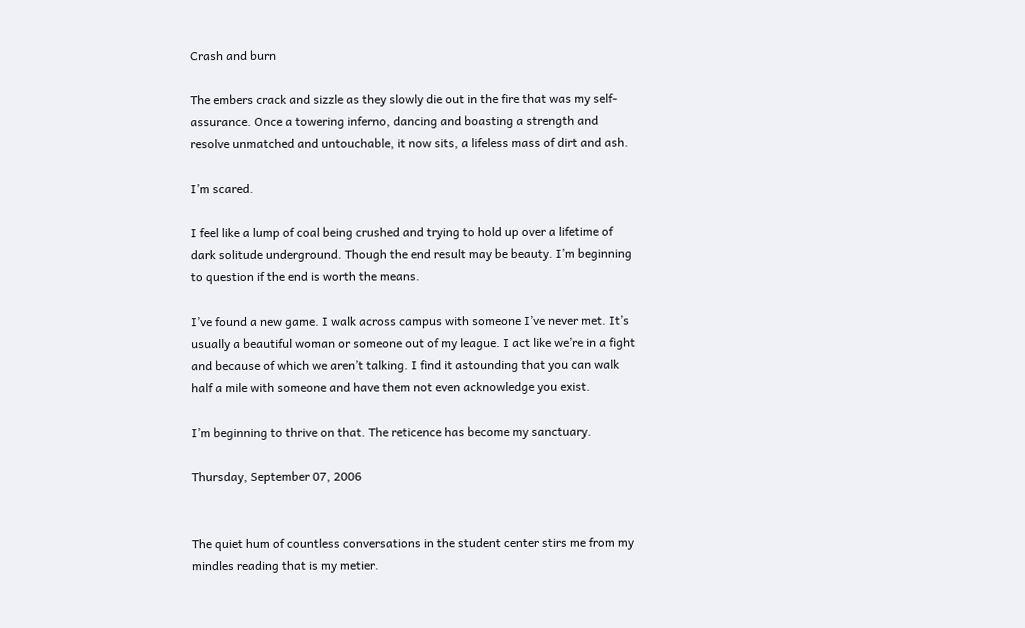Crash and burn

The embers crack and sizzle as they slowly die out in the fire that was my self-assurance. Once a towering inferno, dancing and boasting a strength and resolve unmatched and untouchable, it now sits, a lifeless mass of dirt and ash.

I’m scared.

I feel like a lump of coal being crushed and trying to hold up over a lifetime of dark solitude underground. Though the end result may be beauty. I’m beginning to question if the end is worth the means.

I’ve found a new game. I walk across campus with someone I’ve never met. It’s usually a beautiful woman or someone out of my league. I act like we’re in a fight and because of which we aren’t talking. I find it astounding that you can walk half a mile with someone and have them not even acknowledge you exist.

I’m beginning to thrive on that. The reticence has become my sanctuary.

Thursday, September 07, 2006


The quiet hum of countless conversations in the student center stirs me from my mindles reading that is my metier.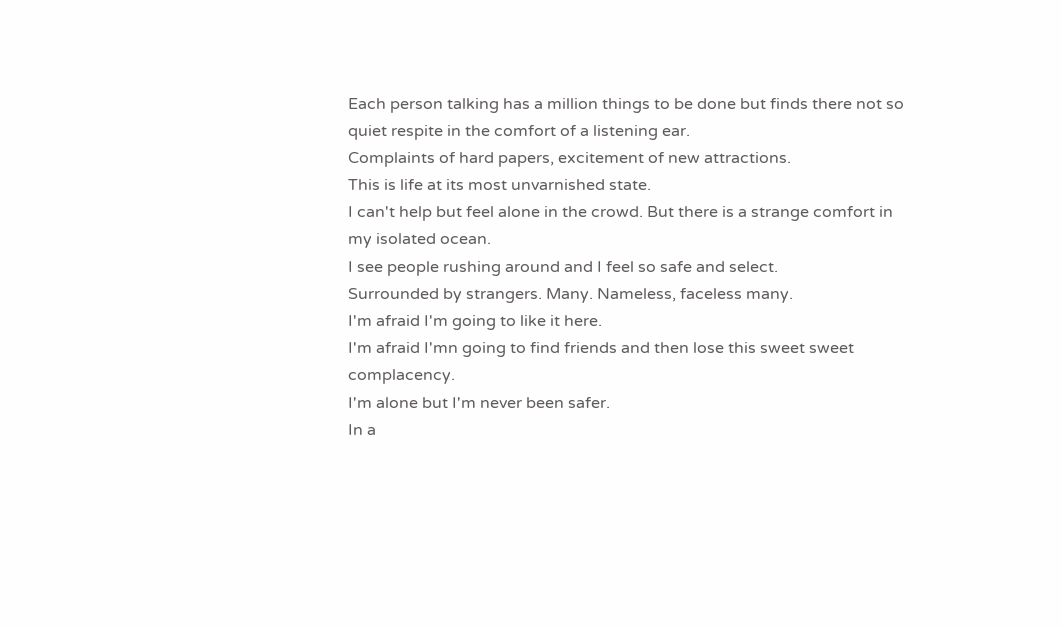Each person talking has a million things to be done but finds there not so quiet respite in the comfort of a listening ear.
Complaints of hard papers, excitement of new attractions.
This is life at its most unvarnished state.
I can't help but feel alone in the crowd. But there is a strange comfort in my isolated ocean.
I see people rushing around and I feel so safe and select.
Surrounded by strangers. Many. Nameless, faceless many.
I'm afraid I'm going to like it here.
I'm afraid I'mn going to find friends and then lose this sweet sweet complacency.
I'm alone but I'm never been safer.
In a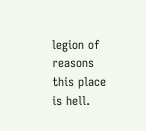legion of reasons this place is hell.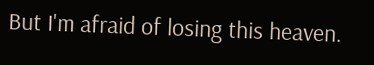But I'm afraid of losing this heaven.